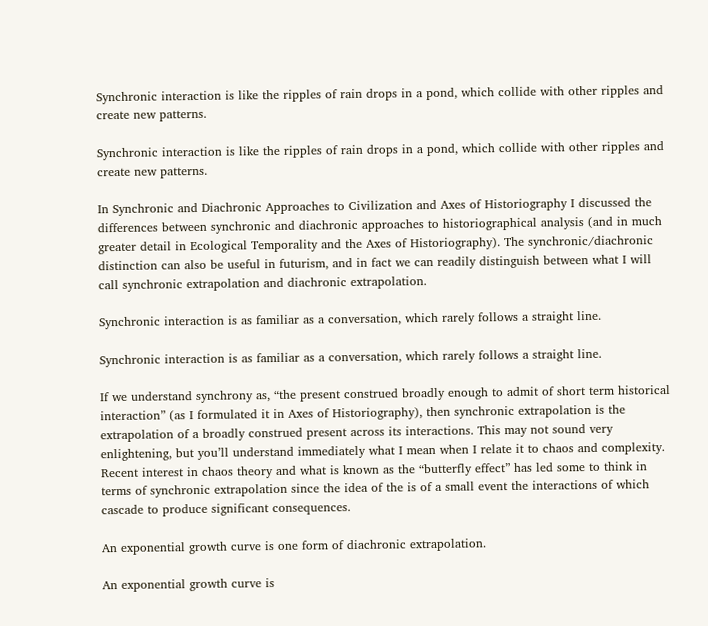Synchronic interaction is like the ripples of rain drops in a pond, which collide with other ripples and create new patterns.

Synchronic interaction is like the ripples of rain drops in a pond, which collide with other ripples and create new patterns.

In Synchronic and Diachronic Approaches to Civilization and Axes of Historiography I discussed the differences between synchronic and diachronic approaches to historiographical analysis (and in much greater detail in Ecological Temporality and the Axes of Historiography). The synchronic/diachronic distinction can also be useful in futurism, and in fact we can readily distinguish between what I will call synchronic extrapolation and diachronic extrapolation.

Synchronic interaction is as familiar as a conversation, which rarely follows a straight line.

Synchronic interaction is as familiar as a conversation, which rarely follows a straight line.

If we understand synchrony as, “the present construed broadly enough to admit of short term historical interaction” (as I formulated it in Axes of Historiography), then synchronic extrapolation is the extrapolation of a broadly construed present across its interactions. This may not sound very enlightening, but you’ll understand immediately what I mean when I relate it to chaos and complexity. Recent interest in chaos theory and what is known as the “butterfly effect” has led some to think in terms of synchronic extrapolation since the idea of the is of a small event the interactions of which cascade to produce significant consequences.

An exponential growth curve is one form of diachronic extrapolation.

An exponential growth curve is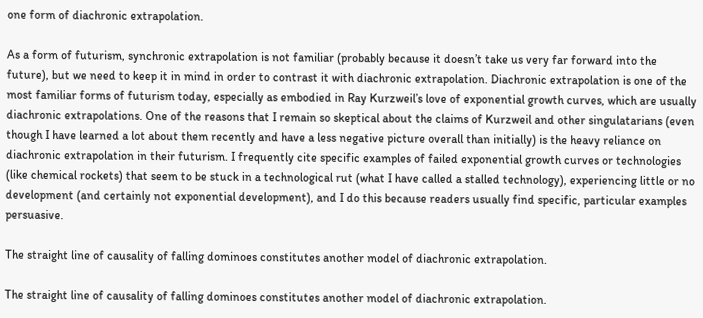one form of diachronic extrapolation.

As a form of futurism, synchronic extrapolation is not familiar (probably because it doesn’t take us very far forward into the future), but we need to keep it in mind in order to contrast it with diachronic extrapolation. Diachronic extrapolation is one of the most familiar forms of futurism today, especially as embodied in Ray Kurzweil’s love of exponential growth curves, which are usually diachronic extrapolations. One of the reasons that I remain so skeptical about the claims of Kurzweil and other singulatarians (even though I have learned a lot about them recently and have a less negative picture overall than initially) is the heavy reliance on diachronic extrapolation in their futurism. I frequently cite specific examples of failed exponential growth curves or technologies (like chemical rockets) that seem to be stuck in a technological rut (what I have called a stalled technology), experiencing little or no development (and certainly not exponential development), and I do this because readers usually find specific, particular examples persuasive.

The straight line of causality of falling dominoes constitutes another model of diachronic extrapolation.

The straight line of causality of falling dominoes constitutes another model of diachronic extrapolation.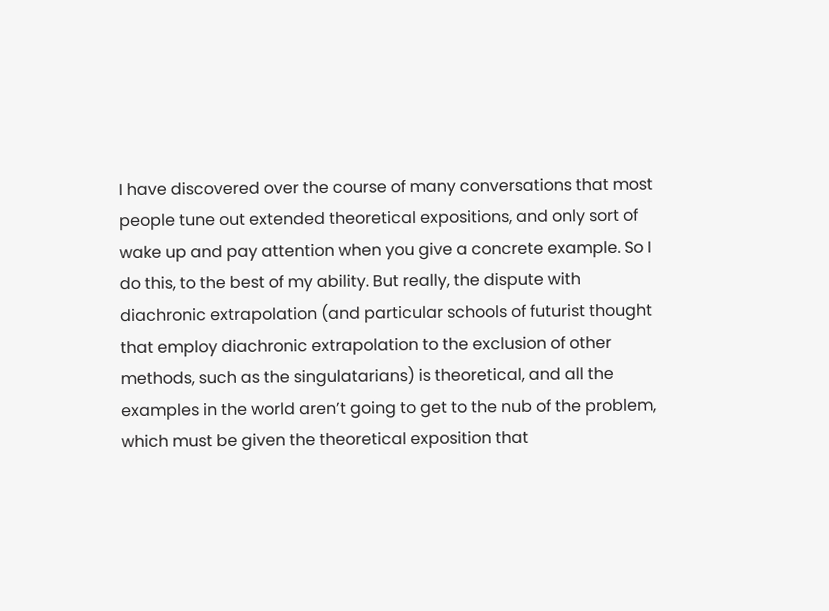I have discovered over the course of many conversations that most people tune out extended theoretical expositions, and only sort of wake up and pay attention when you give a concrete example. So I do this, to the best of my ability. But really, the dispute with diachronic extrapolation (and particular schools of futurist thought that employ diachronic extrapolation to the exclusion of other methods, such as the singulatarians) is theoretical, and all the examples in the world aren’t going to get to the nub of the problem, which must be given the theoretical exposition that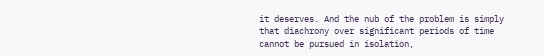it deserves. And the nub of the problem is simply that diachrony over significant periods of time cannot be pursued in isolation,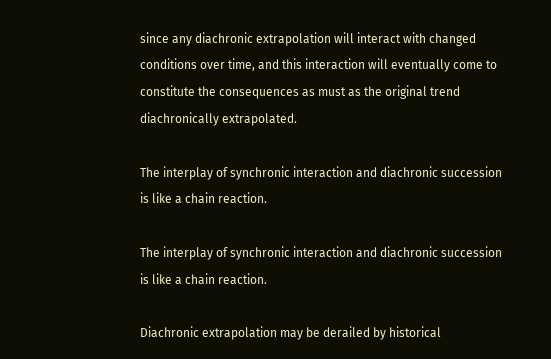since any diachronic extrapolation will interact with changed conditions over time, and this interaction will eventually come to constitute the consequences as must as the original trend diachronically extrapolated.

The interplay of synchronic interaction and diachronic succession is like a chain reaction.

The interplay of synchronic interaction and diachronic succession is like a chain reaction.

Diachronic extrapolation may be derailed by historical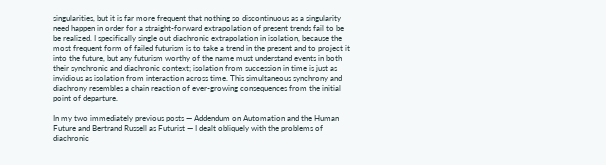singularities, but it is far more frequent that nothing so discontinuous as a singularity need happen in order for a straight-forward extrapolation of present trends fail to be be realized. I specifically single out diachronic extrapolation in isolation, because the most frequent form of failed futurism is to take a trend in the present and to project it into the future, but any futurism worthy of the name must understand events in both their synchronic and diachronic context; isolation from succession in time is just as invidious as isolation from interaction across time. This simultaneous synchrony and diachrony resembles a chain reaction of ever-growing consequences from the initial point of departure.

In my two immediately previous posts — Addendum on Automation and the Human Future and Bertrand Russell as Futurist — I dealt obliquely with the problems of diachronic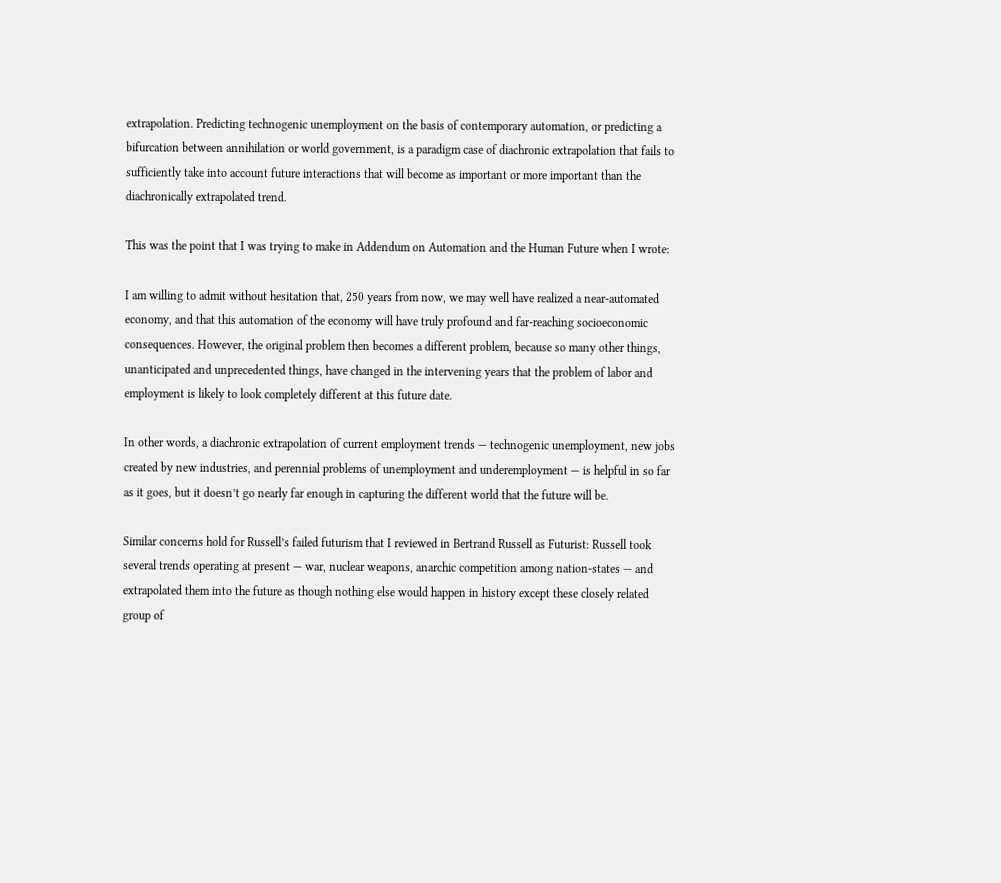extrapolation. Predicting technogenic unemployment on the basis of contemporary automation, or predicting a bifurcation between annihilation or world government, is a paradigm case of diachronic extrapolation that fails to sufficiently take into account future interactions that will become as important or more important than the diachronically extrapolated trend.

This was the point that I was trying to make in Addendum on Automation and the Human Future when I wrote:

I am willing to admit without hesitation that, 250 years from now, we may well have realized a near-automated economy, and that this automation of the economy will have truly profound and far-reaching socioeconomic consequences. However, the original problem then becomes a different problem, because so many other things, unanticipated and unprecedented things, have changed in the intervening years that the problem of labor and employment is likely to look completely different at this future date.

In other words, a diachronic extrapolation of current employment trends — technogenic unemployment, new jobs created by new industries, and perennial problems of unemployment and underemployment — is helpful in so far as it goes, but it doesn’t go nearly far enough in capturing the different world that the future will be.

Similar concerns hold for Russell’s failed futurism that I reviewed in Bertrand Russell as Futurist: Russell took several trends operating at present — war, nuclear weapons, anarchic competition among nation-states — and extrapolated them into the future as though nothing else would happen in history except these closely related group of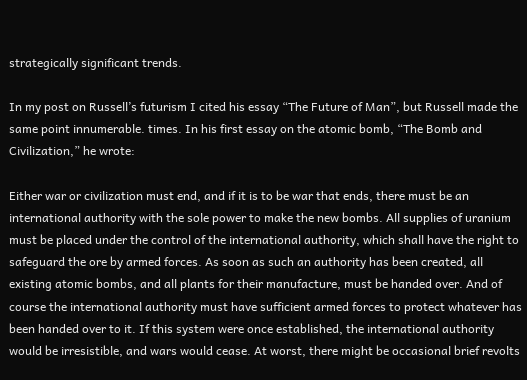strategically significant trends.

In my post on Russell’s futurism I cited his essay “The Future of Man”, but Russell made the same point innumerable. times. In his first essay on the atomic bomb, “The Bomb and Civilization,” he wrote:

Either war or civilization must end, and if it is to be war that ends, there must be an international authority with the sole power to make the new bombs. All supplies of uranium must be placed under the control of the international authority, which shall have the right to safeguard the ore by armed forces. As soon as such an authority has been created, all existing atomic bombs, and all plants for their manufacture, must be handed over. And of course the international authority must have sufficient armed forces to protect whatever has been handed over to it. If this system were once established, the international authority would be irresistible, and wars would cease. At worst, there might be occasional brief revolts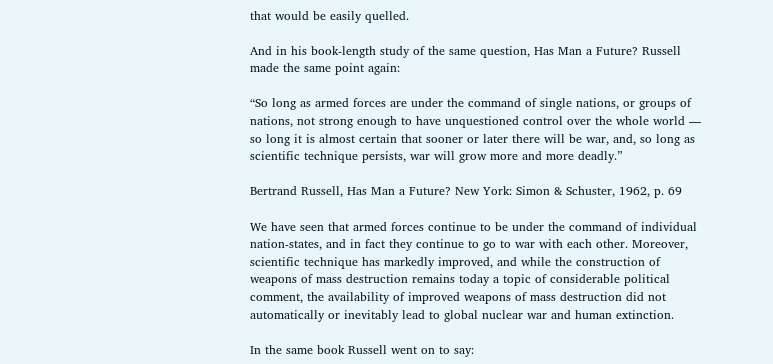that would be easily quelled.

And in his book-length study of the same question, Has Man a Future? Russell made the same point again:

“So long as armed forces are under the command of single nations, or groups of nations, not strong enough to have unquestioned control over the whole world — so long it is almost certain that sooner or later there will be war, and, so long as scientific technique persists, war will grow more and more deadly.”

Bertrand Russell, Has Man a Future? New York: Simon & Schuster, 1962, p. 69

We have seen that armed forces continue to be under the command of individual nation-states, and in fact they continue to go to war with each other. Moreover, scientific technique has markedly improved, and while the construction of weapons of mass destruction remains today a topic of considerable political comment, the availability of improved weapons of mass destruction did not automatically or inevitably lead to global nuclear war and human extinction.

In the same book Russell went on to say: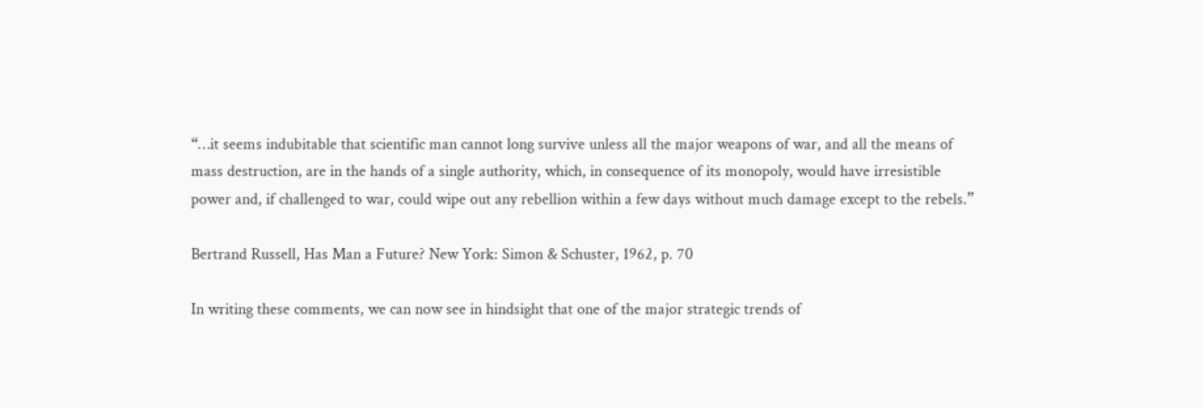“…it seems indubitable that scientific man cannot long survive unless all the major weapons of war, and all the means of mass destruction, are in the hands of a single authority, which, in consequence of its monopoly, would have irresistible power and, if challenged to war, could wipe out any rebellion within a few days without much damage except to the rebels.”

Bertrand Russell, Has Man a Future? New York: Simon & Schuster, 1962, p. 70

In writing these comments, we can now see in hindsight that one of the major strategic trends of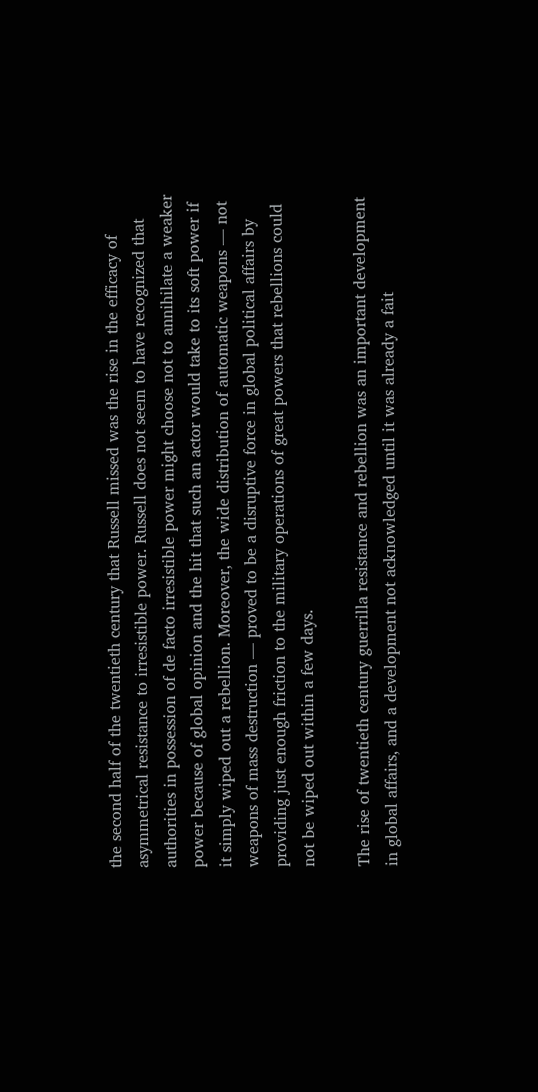the second half of the twentieth century that Russell missed was the rise in the efficacy of asymmetrical resistance to irresistible power. Russell does not seem to have recognized that authorities in possession of de facto irresistible power might choose not to annihilate a weaker power because of global opinion and the hit that such an actor would take to its soft power if it simply wiped out a rebellion. Moreover, the wide distribution of automatic weapons — not weapons of mass destruction — proved to be a disruptive force in global political affairs by providing just enough friction to the military operations of great powers that rebellions could not be wiped out within a few days.

The rise of twentieth century guerrilla resistance and rebellion was an important development in global affairs, and a development not acknowledged until it was already a fait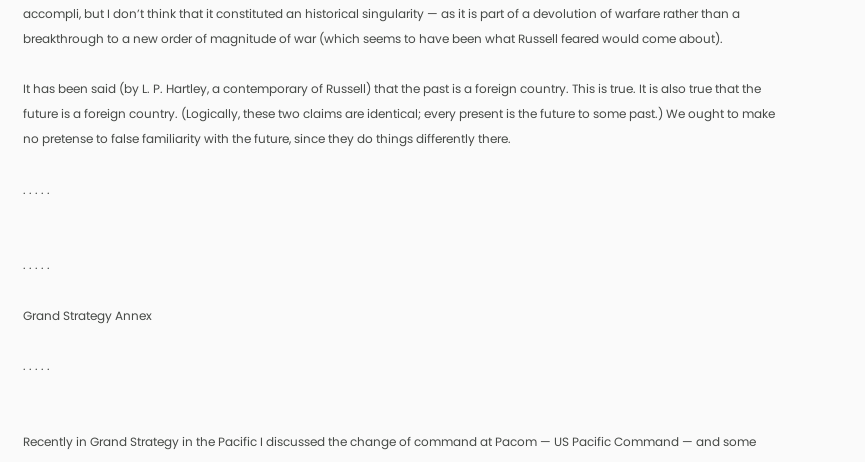accompli, but I don’t think that it constituted an historical singularity — as it is part of a devolution of warfare rather than a breakthrough to a new order of magnitude of war (which seems to have been what Russell feared would come about).

It has been said (by L. P. Hartley, a contemporary of Russell) that the past is a foreign country. This is true. It is also true that the future is a foreign country. (Logically, these two claims are identical; every present is the future to some past.) We ought to make no pretense to false familiarity with the future, since they do things differently there.

. . . . .


. . . . .

Grand Strategy Annex

. . . . .


Recently in Grand Strategy in the Pacific I discussed the change of command at Pacom — US Pacific Command — and some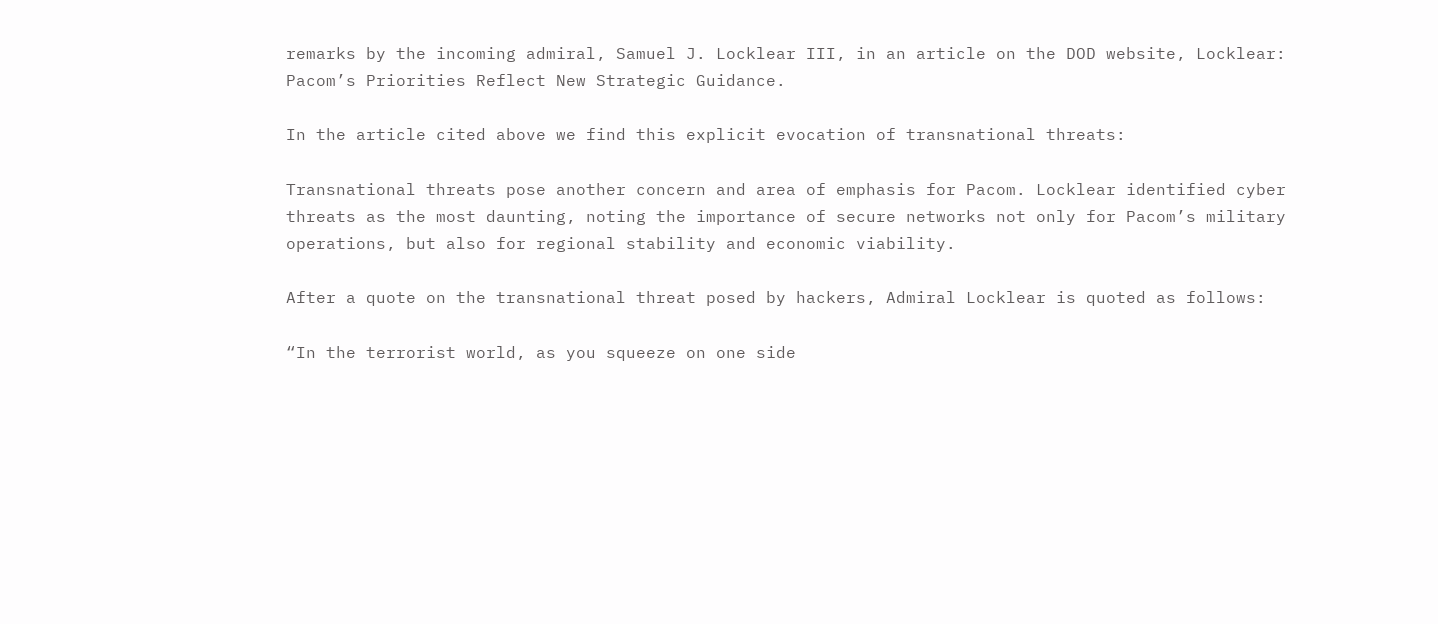remarks by the incoming admiral, Samuel J. Locklear III, in an article on the DOD website, Locklear: Pacom’s Priorities Reflect New Strategic Guidance.

In the article cited above we find this explicit evocation of transnational threats:

Transnational threats pose another concern and area of emphasis for Pacom. Locklear identified cyber threats as the most daunting, noting the importance of secure networks not only for Pacom’s military operations, but also for regional stability and economic viability.

After a quote on the transnational threat posed by hackers, Admiral Locklear is quoted as follows:

“In the terrorist world, as you squeeze on one side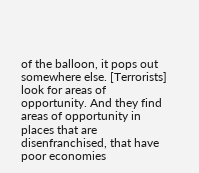of the balloon, it pops out somewhere else. [Terrorists] look for areas of opportunity. And they find areas of opportunity in places that are disenfranchised, that have poor economies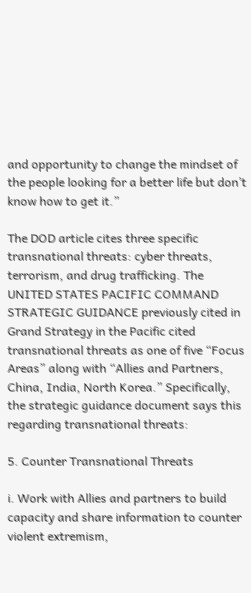and opportunity to change the mindset of the people looking for a better life but don’t know how to get it.”

The DOD article cites three specific transnational threats: cyber threats, terrorism, and drug trafficking. The UNITED STATES PACIFIC COMMAND STRATEGIC GUIDANCE previously cited in Grand Strategy in the Pacific cited transnational threats as one of five “Focus Areas” along with “Allies and Partners, China, India, North Korea.” Specifically, the strategic guidance document says this regarding transnational threats:

5. Counter Transnational Threats

i. Work with Allies and partners to build capacity and share information to counter violent extremism,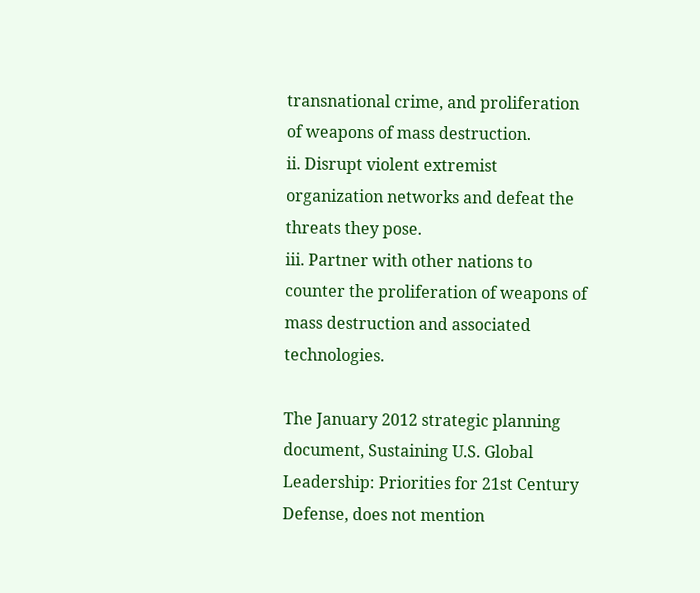transnational crime, and proliferation of weapons of mass destruction.
ii. Disrupt violent extremist organization networks and defeat the threats they pose.
iii. Partner with other nations to counter the proliferation of weapons of mass destruction and associated technologies.

The January 2012 strategic planning document, Sustaining U.S. Global Leadership: Priorities for 21st Century Defense, does not mention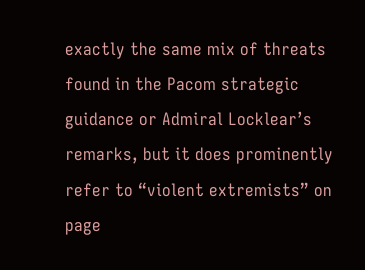exactly the same mix of threats found in the Pacom strategic guidance or Admiral Locklear’s remarks, but it does prominently refer to “violent extremists” on page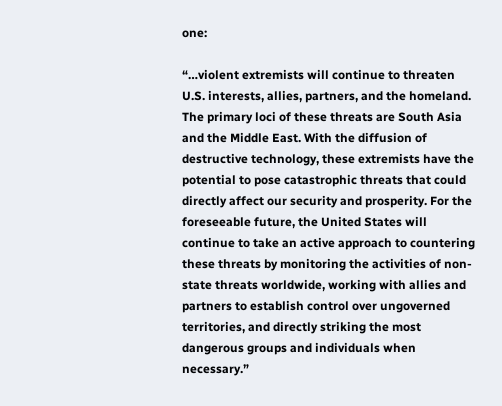one:

“…violent extremists will continue to threaten U.S. interests, allies, partners, and the homeland. The primary loci of these threats are South Asia and the Middle East. With the diffusion of
destructive technology, these extremists have the potential to pose catastrophic threats that could directly affect our security and prosperity. For the foreseeable future, the United States will continue to take an active approach to countering these threats by monitoring the activities of non-state threats worldwide, working with allies and partners to establish control over ungoverned territories, and directly striking the most dangerous groups and individuals when necessary.”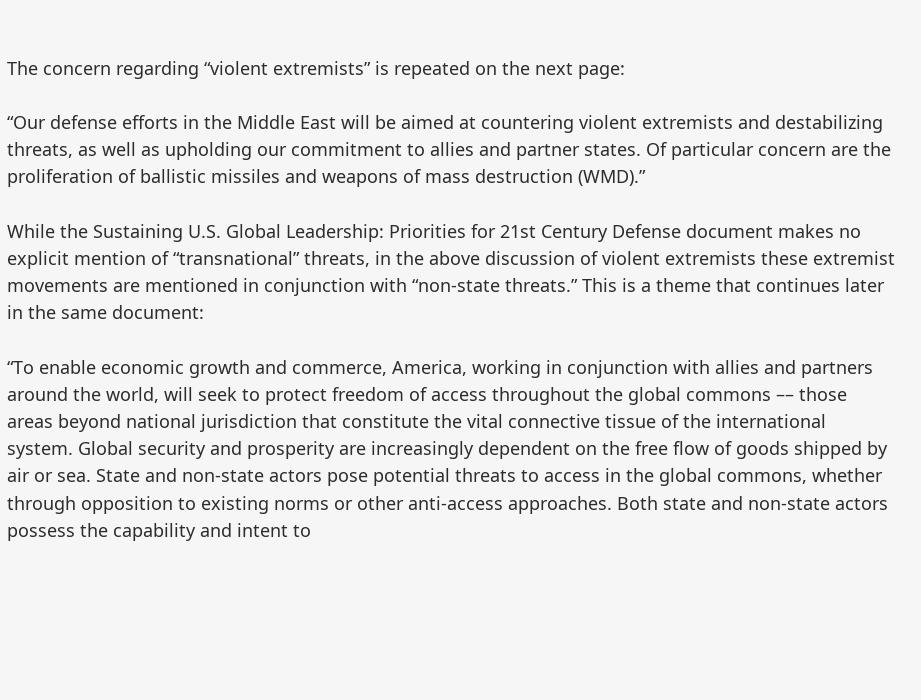The concern regarding “violent extremists” is repeated on the next page:

“Our defense efforts in the Middle East will be aimed at countering violent extremists and destabilizing threats, as well as upholding our commitment to allies and partner states. Of particular concern are the proliferation of ballistic missiles and weapons of mass destruction (WMD).”

While the Sustaining U.S. Global Leadership: Priorities for 21st Century Defense document makes no explicit mention of “transnational” threats, in the above discussion of violent extremists these extremist movements are mentioned in conjunction with “non-state threats.” This is a theme that continues later in the same document:

“To enable economic growth and commerce, America, working in conjunction with allies and partners around the world, will seek to protect freedom of access throughout the global commons –– those areas beyond national jurisdiction that constitute the vital connective tissue of the international system. Global security and prosperity are increasingly dependent on the free flow of goods shipped by air or sea. State and non-state actors pose potential threats to access in the global commons, whether through opposition to existing norms or other anti-access approaches. Both state and non-state actors possess the capability and intent to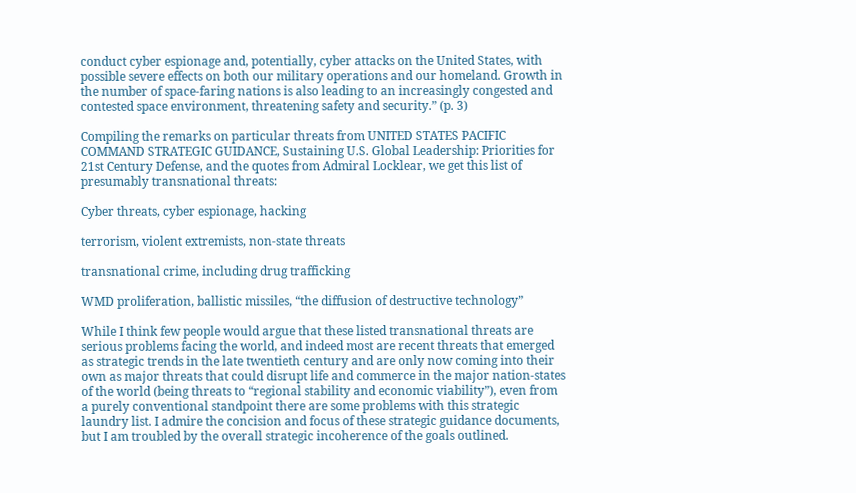conduct cyber espionage and, potentially, cyber attacks on the United States, with possible severe effects on both our military operations and our homeland. Growth in the number of space-faring nations is also leading to an increasingly congested and contested space environment, threatening safety and security.” (p. 3)

Compiling the remarks on particular threats from UNITED STATES PACIFIC COMMAND STRATEGIC GUIDANCE, Sustaining U.S. Global Leadership: Priorities for 21st Century Defense, and the quotes from Admiral Locklear, we get this list of presumably transnational threats:

Cyber threats, cyber espionage, hacking

terrorism, violent extremists, non-state threats

transnational crime, including drug trafficking

WMD proliferation, ballistic missiles, “the diffusion of destructive technology”

While I think few people would argue that these listed transnational threats are serious problems facing the world, and indeed most are recent threats that emerged as strategic trends in the late twentieth century and are only now coming into their own as major threats that could disrupt life and commerce in the major nation-states of the world (being threats to “regional stability and economic viability”), even from a purely conventional standpoint there are some problems with this strategic laundry list. I admire the concision and focus of these strategic guidance documents, but I am troubled by the overall strategic incoherence of the goals outlined.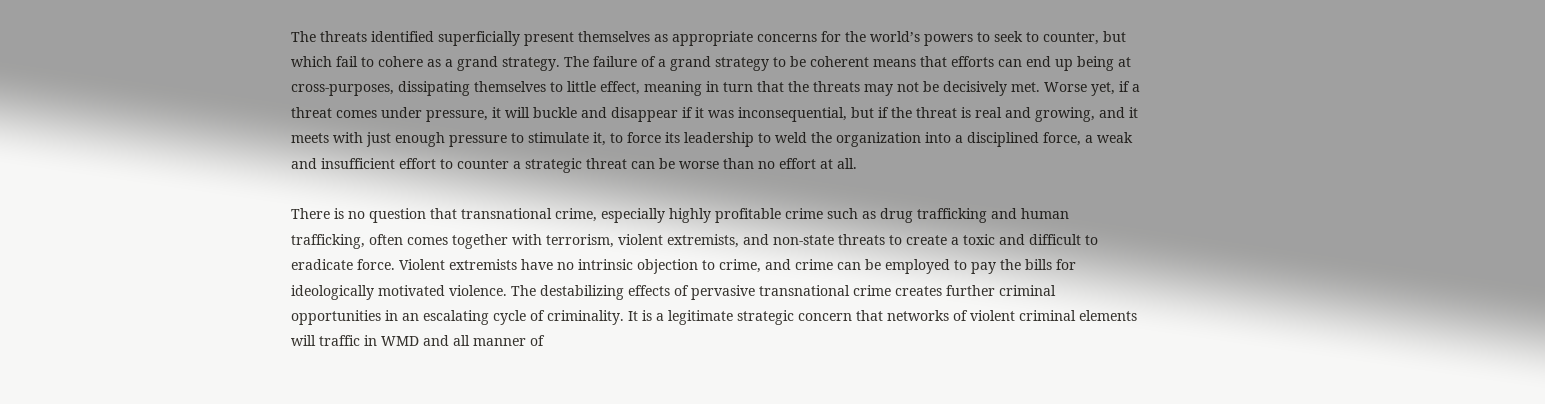The threats identified superficially present themselves as appropriate concerns for the world’s powers to seek to counter, but which fail to cohere as a grand strategy. The failure of a grand strategy to be coherent means that efforts can end up being at cross-purposes, dissipating themselves to little effect, meaning in turn that the threats may not be decisively met. Worse yet, if a threat comes under pressure, it will buckle and disappear if it was inconsequential, but if the threat is real and growing, and it meets with just enough pressure to stimulate it, to force its leadership to weld the organization into a disciplined force, a weak and insufficient effort to counter a strategic threat can be worse than no effort at all.

There is no question that transnational crime, especially highly profitable crime such as drug trafficking and human trafficking, often comes together with terrorism, violent extremists, and non-state threats to create a toxic and difficult to eradicate force. Violent extremists have no intrinsic objection to crime, and crime can be employed to pay the bills for ideologically motivated violence. The destabilizing effects of pervasive transnational crime creates further criminal opportunities in an escalating cycle of criminality. It is a legitimate strategic concern that networks of violent criminal elements will traffic in WMD and all manner of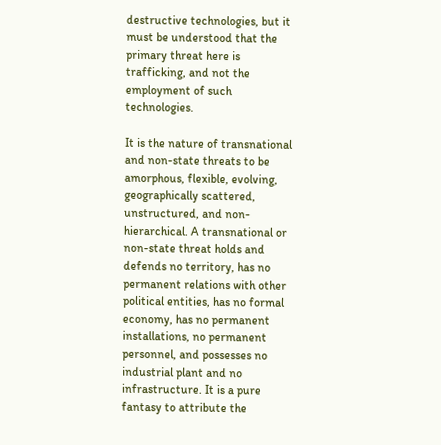destructive technologies, but it must be understood that the primary threat here is trafficking, and not the employment of such technologies.

It is the nature of transnational and non-state threats to be amorphous, flexible, evolving, geographically scattered, unstructured, and non-hierarchical. A transnational or non-state threat holds and defends no territory, has no permanent relations with other political entities, has no formal economy, has no permanent installations, no permanent personnel, and possesses no industrial plant and no infrastructure. It is a pure fantasy to attribute the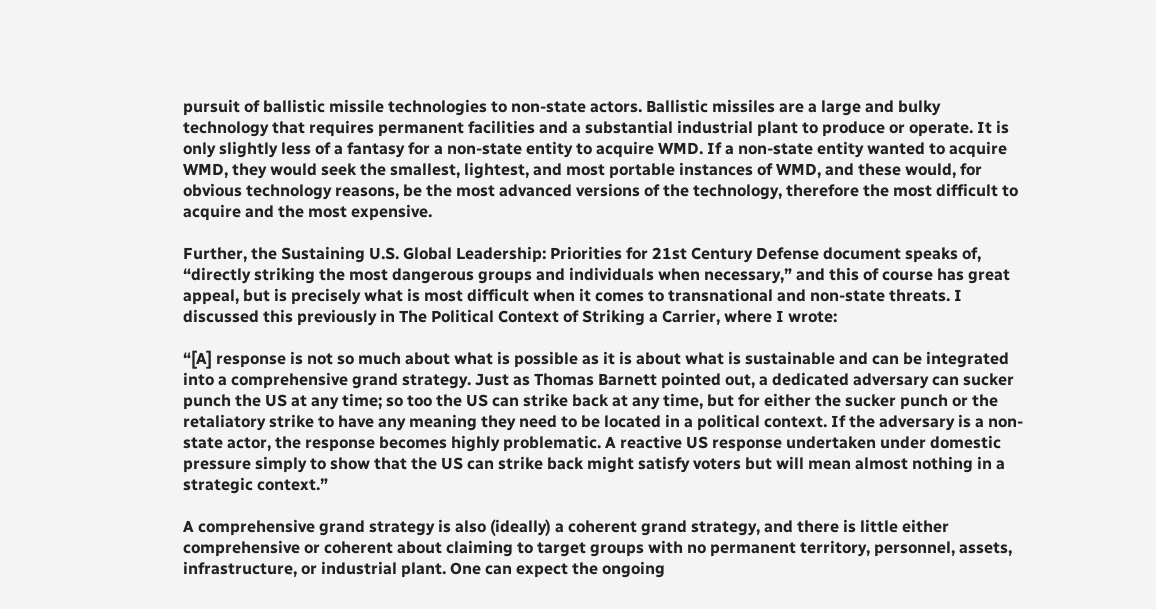pursuit of ballistic missile technologies to non-state actors. Ballistic missiles are a large and bulky technology that requires permanent facilities and a substantial industrial plant to produce or operate. It is only slightly less of a fantasy for a non-state entity to acquire WMD. If a non-state entity wanted to acquire WMD, they would seek the smallest, lightest, and most portable instances of WMD, and these would, for obvious technology reasons, be the most advanced versions of the technology, therefore the most difficult to acquire and the most expensive.

Further, the Sustaining U.S. Global Leadership: Priorities for 21st Century Defense document speaks of, “directly striking the most dangerous groups and individuals when necessary,” and this of course has great appeal, but is precisely what is most difficult when it comes to transnational and non-state threats. I discussed this previously in The Political Context of Striking a Carrier, where I wrote:

“[A] response is not so much about what is possible as it is about what is sustainable and can be integrated into a comprehensive grand strategy. Just as Thomas Barnett pointed out, a dedicated adversary can sucker punch the US at any time; so too the US can strike back at any time, but for either the sucker punch or the retaliatory strike to have any meaning they need to be located in a political context. If the adversary is a non-state actor, the response becomes highly problematic. A reactive US response undertaken under domestic pressure simply to show that the US can strike back might satisfy voters but will mean almost nothing in a strategic context.”

A comprehensive grand strategy is also (ideally) a coherent grand strategy, and there is little either comprehensive or coherent about claiming to target groups with no permanent territory, personnel, assets, infrastructure, or industrial plant. One can expect the ongoing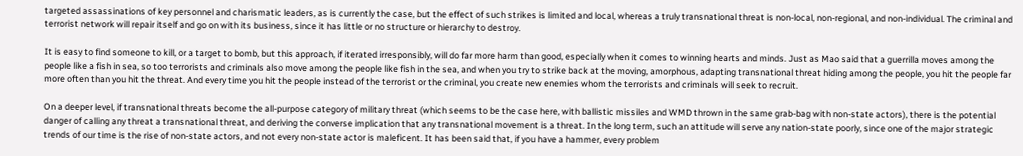targeted assassinations of key personnel and charismatic leaders, as is currently the case, but the effect of such strikes is limited and local, whereas a truly transnational threat is non-local, non-regional, and non-individual. The criminal and terrorist network will repair itself and go on with its business, since it has little or no structure or hierarchy to destroy.

It is easy to find someone to kill, or a target to bomb, but this approach, if iterated irresponsibly, will do far more harm than good, especially when it comes to winning hearts and minds. Just as Mao said that a guerrilla moves among the people like a fish in sea, so too terrorists and criminals also move among the people like fish in the sea, and when you try to strike back at the moving, amorphous, adapting transnational threat hiding among the people, you hit the people far more often than you hit the threat. And every time you hit the people instead of the terrorist or the criminal, you create new enemies whom the terrorists and criminals will seek to recruit.

On a deeper level, if transnational threats become the all-purpose category of military threat (which seems to be the case here, with ballistic missiles and WMD thrown in the same grab-bag with non-state actors), there is the potential danger of calling any threat a transnational threat, and deriving the converse implication that any transnational movement is a threat. In the long term, such an attitude will serve any nation-state poorly, since one of the major strategic trends of our time is the rise of non-state actors, and not every non-state actor is maleficent. It has been said that, if you have a hammer, every problem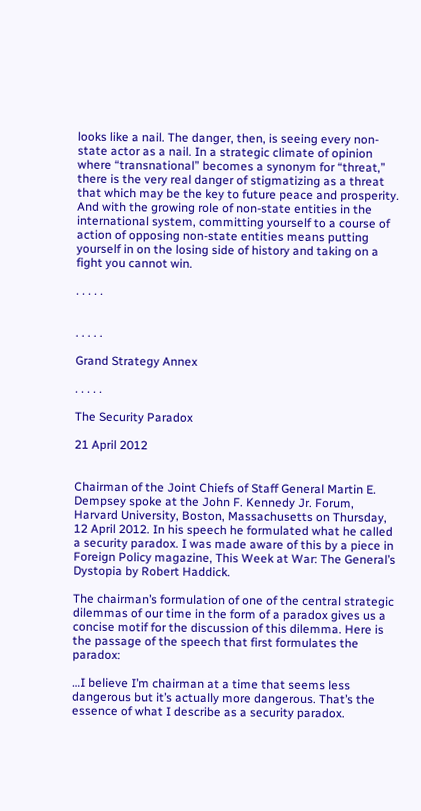looks like a nail. The danger, then, is seeing every non-state actor as a nail. In a strategic climate of opinion where “transnational” becomes a synonym for “threat,” there is the very real danger of stigmatizing as a threat that which may be the key to future peace and prosperity. And with the growing role of non-state entities in the international system, committing yourself to a course of action of opposing non-state entities means putting yourself in on the losing side of history and taking on a fight you cannot win.

. . . . .


. . . . .

Grand Strategy Annex

. . . . .

The Security Paradox

21 April 2012


Chairman of the Joint Chiefs of Staff General Martin E. Dempsey spoke at the John F. Kennedy Jr. Forum, Harvard University, Boston, Massachusetts on Thursday, 12 April 2012. In his speech he formulated what he called a security paradox. I was made aware of this by a piece in Foreign Policy magazine, This Week at War: The General’s Dystopia by Robert Haddick.

The chairman’s formulation of one of the central strategic dilemmas of our time in the form of a paradox gives us a concise motif for the discussion of this dilemma. Here is the passage of the speech that first formulates the paradox:

…I believe I’m chairman at a time that seems less dangerous but it’s actually more dangerous. That’s the essence of what I describe as a security paradox.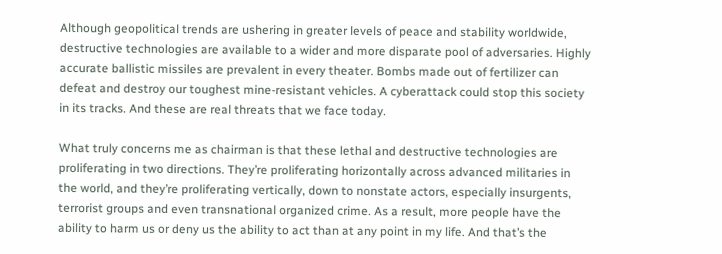Although geopolitical trends are ushering in greater levels of peace and stability worldwide, destructive technologies are available to a wider and more disparate pool of adversaries. Highly accurate ballistic missiles are prevalent in every theater. Bombs made out of fertilizer can defeat and destroy our toughest mine-resistant vehicles. A cyberattack could stop this society in its tracks. And these are real threats that we face today.

What truly concerns me as chairman is that these lethal and destructive technologies are proliferating in two directions. They’re proliferating horizontally across advanced militaries in the world, and they’re proliferating vertically, down to nonstate actors, especially insurgents, terrorist groups and even transnational organized crime. As a result, more people have the ability to harm us or deny us the ability to act than at any point in my life. And that’s the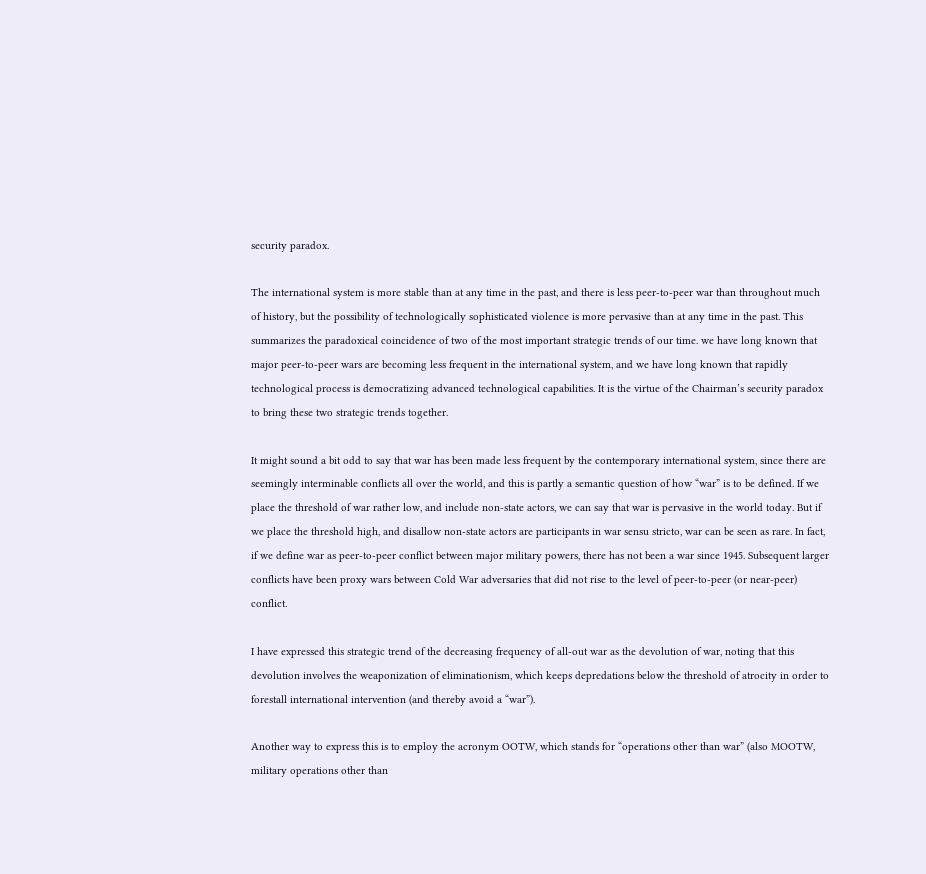security paradox.

The international system is more stable than at any time in the past, and there is less peer-to-peer war than throughout much of history, but the possibility of technologically sophisticated violence is more pervasive than at any time in the past. This summarizes the paradoxical coincidence of two of the most important strategic trends of our time. we have long known that major peer-to-peer wars are becoming less frequent in the international system, and we have long known that rapidly technological process is democratizing advanced technological capabilities. It is the virtue of the Chairman’s security paradox to bring these two strategic trends together.

It might sound a bit odd to say that war has been made less frequent by the contemporary international system, since there are seemingly interminable conflicts all over the world, and this is partly a semantic question of how “war” is to be defined. If we place the threshold of war rather low, and include non-state actors, we can say that war is pervasive in the world today. But if we place the threshold high, and disallow non-state actors are participants in war sensu stricto, war can be seen as rare. In fact, if we define war as peer-to-peer conflict between major military powers, there has not been a war since 1945. Subsequent larger conflicts have been proxy wars between Cold War adversaries that did not rise to the level of peer-to-peer (or near-peer) conflict.

I have expressed this strategic trend of the decreasing frequency of all-out war as the devolution of war, noting that this devolution involves the weaponization of eliminationism, which keeps depredations below the threshold of atrocity in order to forestall international intervention (and thereby avoid a “war”).

Another way to express this is to employ the acronym OOTW, which stands for “operations other than war” (also MOOTW, military operations other than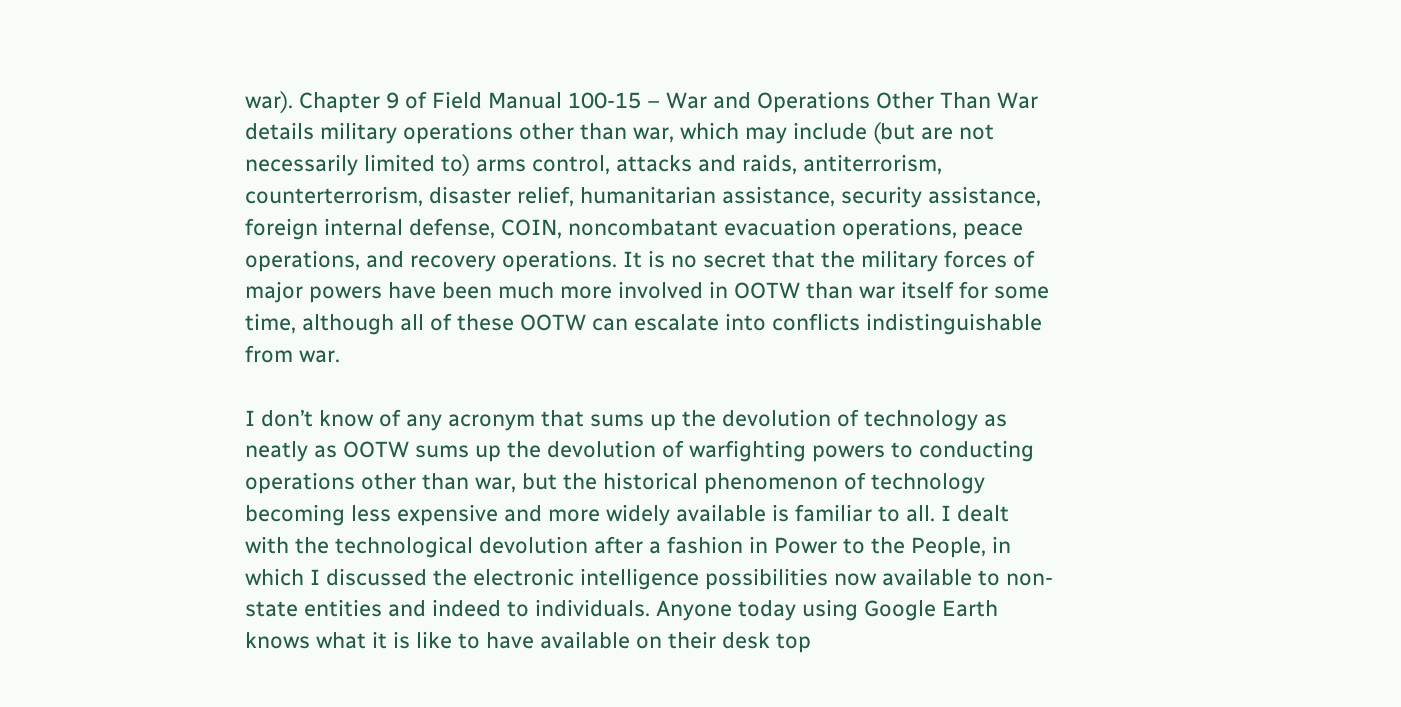war). Chapter 9 of Field Manual 100-15 – War and Operations Other Than War details military operations other than war, which may include (but are not necessarily limited to) arms control, attacks and raids, antiterrorism, counterterrorism, disaster relief, humanitarian assistance, security assistance, foreign internal defense, COIN, noncombatant evacuation operations, peace operations, and recovery operations. It is no secret that the military forces of major powers have been much more involved in OOTW than war itself for some time, although all of these OOTW can escalate into conflicts indistinguishable from war.

I don’t know of any acronym that sums up the devolution of technology as neatly as OOTW sums up the devolution of warfighting powers to conducting operations other than war, but the historical phenomenon of technology becoming less expensive and more widely available is familiar to all. I dealt with the technological devolution after a fashion in Power to the People, in which I discussed the electronic intelligence possibilities now available to non-state entities and indeed to individuals. Anyone today using Google Earth knows what it is like to have available on their desk top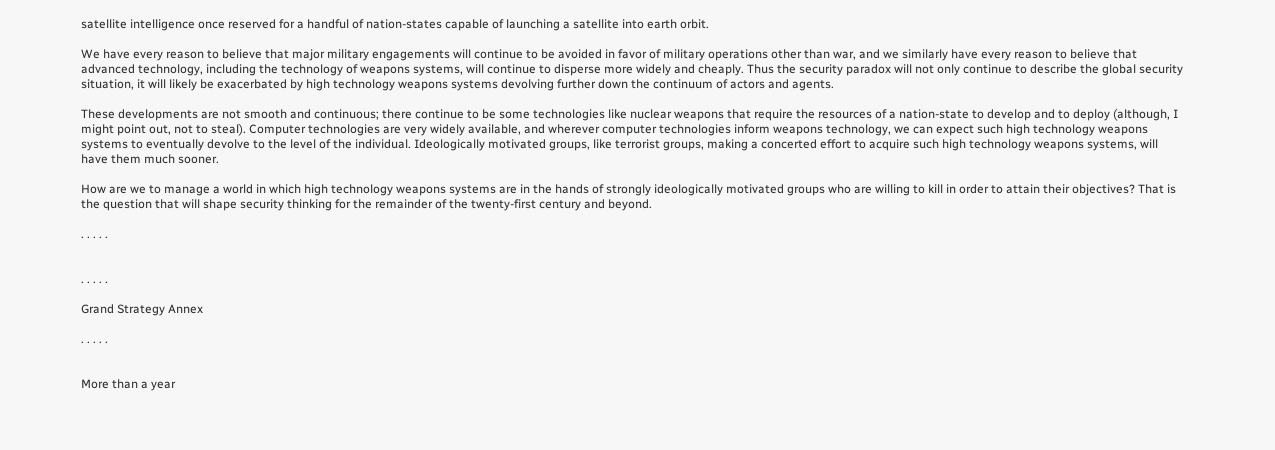satellite intelligence once reserved for a handful of nation-states capable of launching a satellite into earth orbit.

We have every reason to believe that major military engagements will continue to be avoided in favor of military operations other than war, and we similarly have every reason to believe that advanced technology, including the technology of weapons systems, will continue to disperse more widely and cheaply. Thus the security paradox will not only continue to describe the global security situation, it will likely be exacerbated by high technology weapons systems devolving further down the continuum of actors and agents.

These developments are not smooth and continuous; there continue to be some technologies like nuclear weapons that require the resources of a nation-state to develop and to deploy (although, I might point out, not to steal). Computer technologies are very widely available, and wherever computer technologies inform weapons technology, we can expect such high technology weapons systems to eventually devolve to the level of the individual. Ideologically motivated groups, like terrorist groups, making a concerted effort to acquire such high technology weapons systems, will have them much sooner.

How are we to manage a world in which high technology weapons systems are in the hands of strongly ideologically motivated groups who are willing to kill in order to attain their objectives? That is the question that will shape security thinking for the remainder of the twenty-first century and beyond.

. . . . .


. . . . .

Grand Strategy Annex

. . . . .


More than a year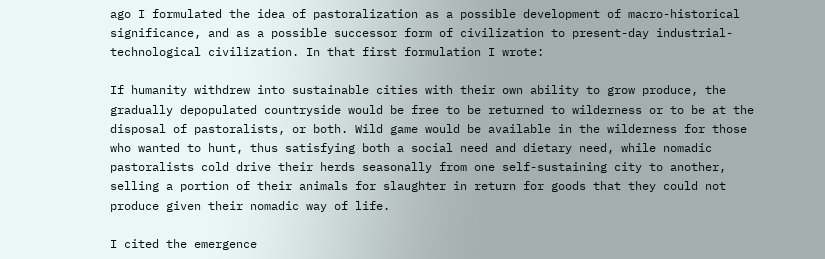ago I formulated the idea of pastoralization as a possible development of macro-historical significance, and as a possible successor form of civilization to present-day industrial-technological civilization. In that first formulation I wrote:

If humanity withdrew into sustainable cities with their own ability to grow produce, the gradually depopulated countryside would be free to be returned to wilderness or to be at the disposal of pastoralists, or both. Wild game would be available in the wilderness for those who wanted to hunt, thus satisfying both a social need and dietary need, while nomadic pastoralists cold drive their herds seasonally from one self-sustaining city to another, selling a portion of their animals for slaughter in return for goods that they could not produce given their nomadic way of life.

I cited the emergence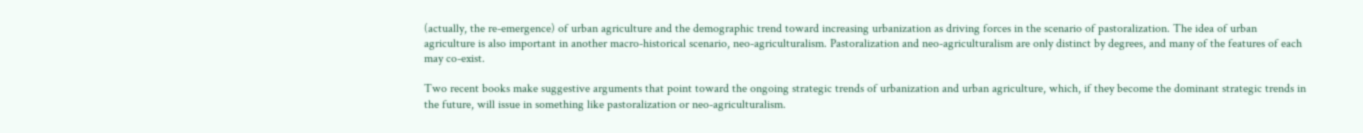(actually, the re-emergence) of urban agriculture and the demographic trend toward increasing urbanization as driving forces in the scenario of pastoralization. The idea of urban agriculture is also important in another macro-historical scenario, neo-agriculturalism. Pastoralization and neo-agriculturalism are only distinct by degrees, and many of the features of each may co-exist.

Two recent books make suggestive arguments that point toward the ongoing strategic trends of urbanization and urban agriculture, which, if they become the dominant strategic trends in the future, will issue in something like pastoralization or neo-agriculturalism.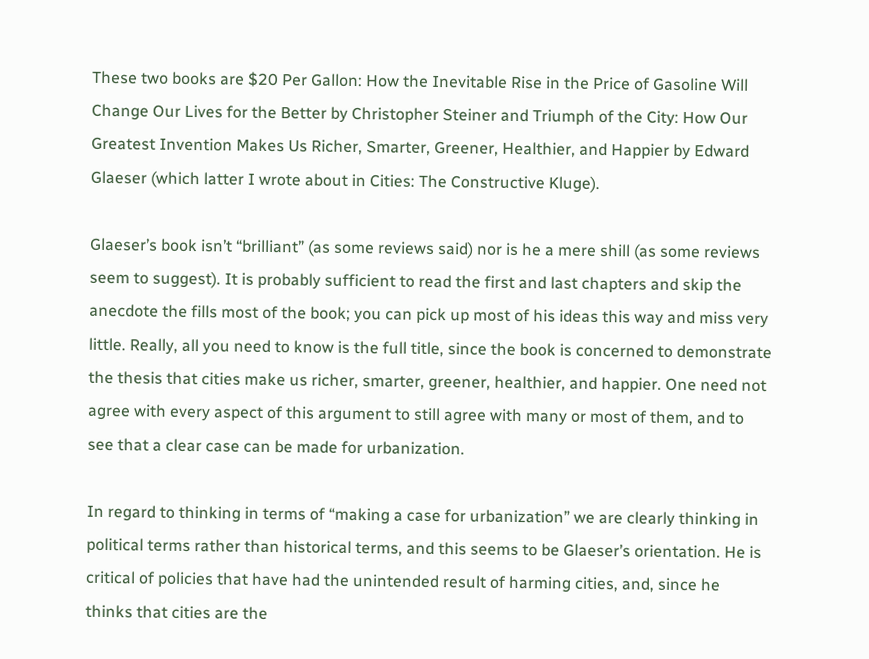These two books are $20 Per Gallon: How the Inevitable Rise in the Price of Gasoline Will Change Our Lives for the Better by Christopher Steiner and Triumph of the City: How Our Greatest Invention Makes Us Richer, Smarter, Greener, Healthier, and Happier by Edward Glaeser (which latter I wrote about in Cities: The Constructive Kluge).

Glaeser’s book isn’t “brilliant” (as some reviews said) nor is he a mere shill (as some reviews seem to suggest). It is probably sufficient to read the first and last chapters and skip the anecdote the fills most of the book; you can pick up most of his ideas this way and miss very little. Really, all you need to know is the full title, since the book is concerned to demonstrate the thesis that cities make us richer, smarter, greener, healthier, and happier. One need not agree with every aspect of this argument to still agree with many or most of them, and to see that a clear case can be made for urbanization.

In regard to thinking in terms of “making a case for urbanization” we are clearly thinking in political terms rather than historical terms, and this seems to be Glaeser’s orientation. He is critical of policies that have had the unintended result of harming cities, and, since he thinks that cities are the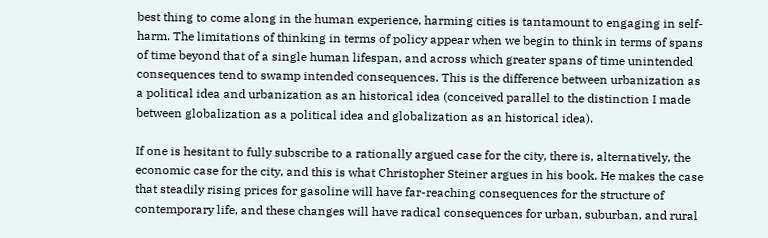best thing to come along in the human experience, harming cities is tantamount to engaging in self-harm. The limitations of thinking in terms of policy appear when we begin to think in terms of spans of time beyond that of a single human lifespan, and across which greater spans of time unintended consequences tend to swamp intended consequences. This is the difference between urbanization as a political idea and urbanization as an historical idea (conceived parallel to the distinction I made between globalization as a political idea and globalization as an historical idea).

If one is hesitant to fully subscribe to a rationally argued case for the city, there is, alternatively, the economic case for the city, and this is what Christopher Steiner argues in his book. He makes the case that steadily rising prices for gasoline will have far-reaching consequences for the structure of contemporary life, and these changes will have radical consequences for urban, suburban, and rural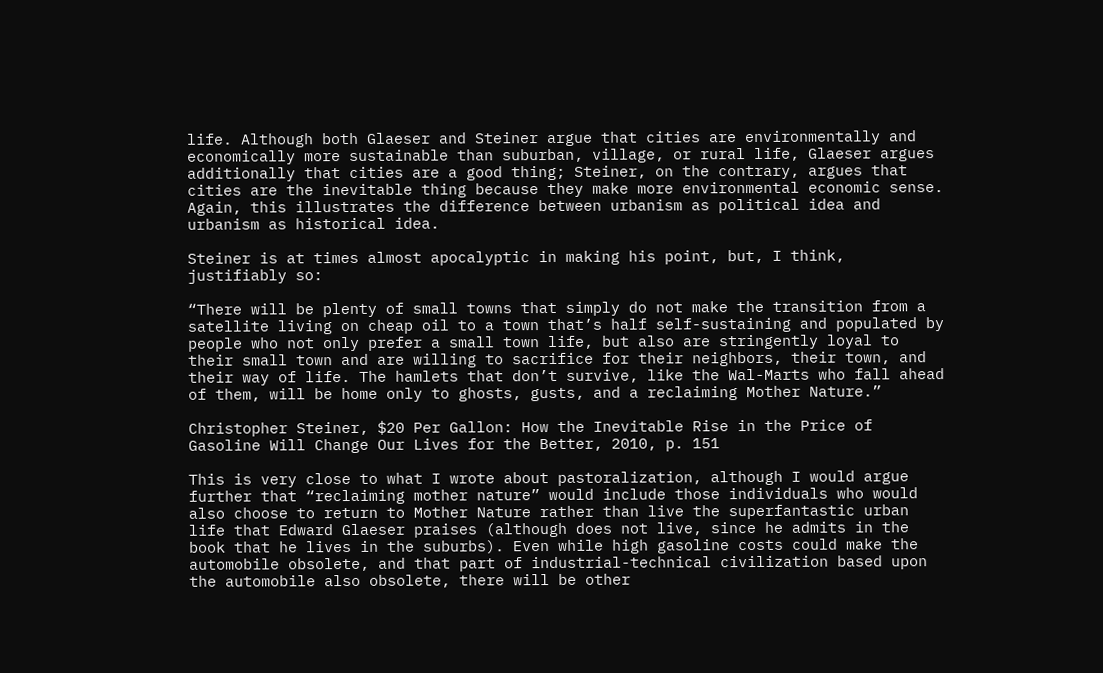life. Although both Glaeser and Steiner argue that cities are environmentally and economically more sustainable than suburban, village, or rural life, Glaeser argues additionally that cities are a good thing; Steiner, on the contrary, argues that cities are the inevitable thing because they make more environmental economic sense. Again, this illustrates the difference between urbanism as political idea and urbanism as historical idea.

Steiner is at times almost apocalyptic in making his point, but, I think, justifiably so:

“There will be plenty of small towns that simply do not make the transition from a satellite living on cheap oil to a town that’s half self-sustaining and populated by people who not only prefer a small town life, but also are stringently loyal to their small town and are willing to sacrifice for their neighbors, their town, and their way of life. The hamlets that don’t survive, like the Wal-Marts who fall ahead of them, will be home only to ghosts, gusts, and a reclaiming Mother Nature.”

Christopher Steiner, $20 Per Gallon: How the Inevitable Rise in the Price of Gasoline Will Change Our Lives for the Better, 2010, p. 151

This is very close to what I wrote about pastoralization, although I would argue further that “reclaiming mother nature” would include those individuals who would also choose to return to Mother Nature rather than live the superfantastic urban life that Edward Glaeser praises (although does not live, since he admits in the book that he lives in the suburbs). Even while high gasoline costs could make the automobile obsolete, and that part of industrial-technical civilization based upon the automobile also obsolete, there will be other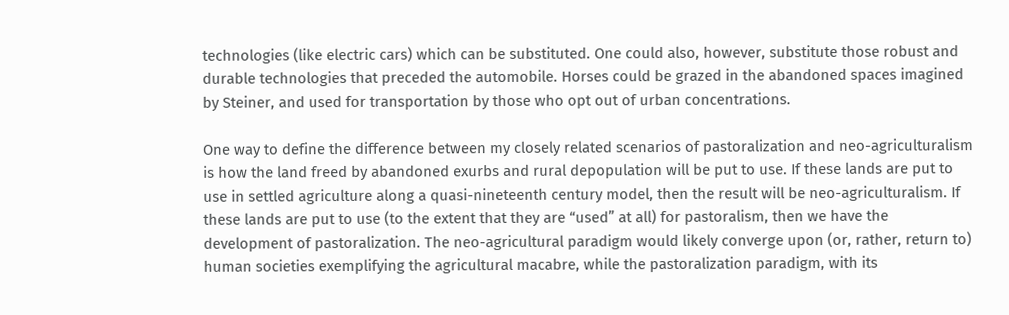technologies (like electric cars) which can be substituted. One could also, however, substitute those robust and durable technologies that preceded the automobile. Horses could be grazed in the abandoned spaces imagined by Steiner, and used for transportation by those who opt out of urban concentrations.

One way to define the difference between my closely related scenarios of pastoralization and neo-agriculturalism is how the land freed by abandoned exurbs and rural depopulation will be put to use. If these lands are put to use in settled agriculture along a quasi-nineteenth century model, then the result will be neo-agriculturalism. If these lands are put to use (to the extent that they are “used” at all) for pastoralism, then we have the development of pastoralization. The neo-agricultural paradigm would likely converge upon (or, rather, return to) human societies exemplifying the agricultural macabre, while the pastoralization paradigm, with its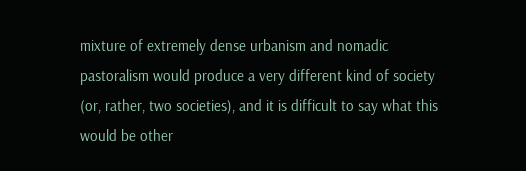mixture of extremely dense urbanism and nomadic pastoralism would produce a very different kind of society (or, rather, two societies), and it is difficult to say what this would be other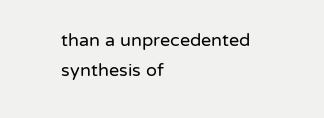than a unprecedented synthesis of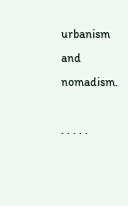urbanism and nomadism.

. . . . .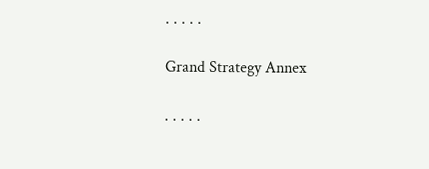. . . . .

Grand Strategy Annex

. . . . .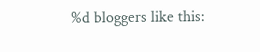%d bloggers like this: